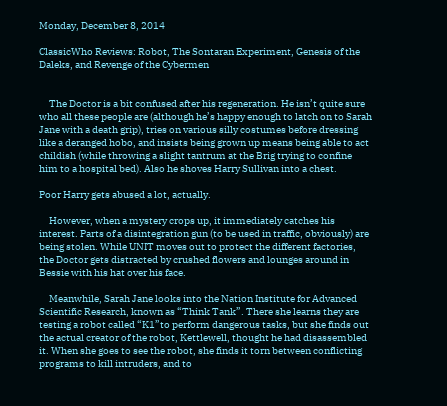Monday, December 8, 2014

ClassicWho Reviews: Robot, The Sontaran Experiment, Genesis of the Daleks, and Revenge of the Cybermen


     The Doctor is a bit confused after his regeneration. He isn’t quite sure who all these people are (although he’s happy enough to latch on to Sarah Jane with a death grip), tries on various silly costumes before dressing like a deranged hobo, and insists being grown up means being able to act childish (while throwing a slight tantrum at the Brig trying to confine him to a hospital bed). Also he shoves Harry Sullivan into a chest.

Poor Harry gets abused a lot, actually.

     However, when a mystery crops up, it immediately catches his interest. Parts of a disintegration gun (to be used in traffic, obviously) are being stolen. While UNIT moves out to protect the different factories, the Doctor gets distracted by crushed flowers and lounges around in Bessie with his hat over his face.

     Meanwhile, Sarah Jane looks into the Nation Institute for Advanced Scientific Research, known as “Think Tank”. There she learns they are testing a robot called “K1”to perform dangerous tasks, but she finds out the actual creator of the robot, Kettlewell, thought he had disassembled it. When she goes to see the robot, she finds it torn between conflicting programs to kill intruders, and to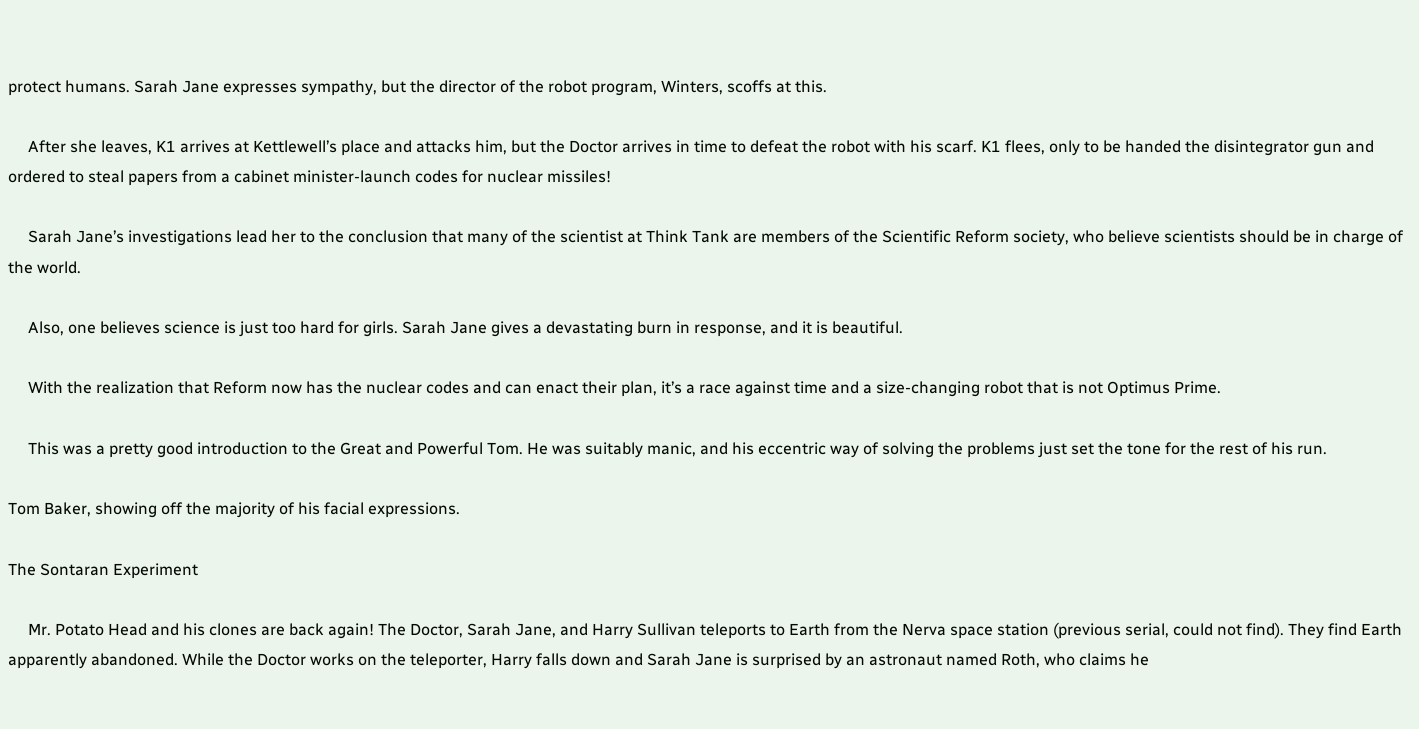protect humans. Sarah Jane expresses sympathy, but the director of the robot program, Winters, scoffs at this.

     After she leaves, K1 arrives at Kettlewell’s place and attacks him, but the Doctor arrives in time to defeat the robot with his scarf. K1 flees, only to be handed the disintegrator gun and ordered to steal papers from a cabinet minister-launch codes for nuclear missiles!

     Sarah Jane’s investigations lead her to the conclusion that many of the scientist at Think Tank are members of the Scientific Reform society, who believe scientists should be in charge of the world.

     Also, one believes science is just too hard for girls. Sarah Jane gives a devastating burn in response, and it is beautiful.

     With the realization that Reform now has the nuclear codes and can enact their plan, it’s a race against time and a size-changing robot that is not Optimus Prime.

     This was a pretty good introduction to the Great and Powerful Tom. He was suitably manic, and his eccentric way of solving the problems just set the tone for the rest of his run.

Tom Baker, showing off the majority of his facial expressions.

The Sontaran Experiment

     Mr. Potato Head and his clones are back again! The Doctor, Sarah Jane, and Harry Sullivan teleports to Earth from the Nerva space station (previous serial, could not find). They find Earth apparently abandoned. While the Doctor works on the teleporter, Harry falls down and Sarah Jane is surprised by an astronaut named Roth, who claims he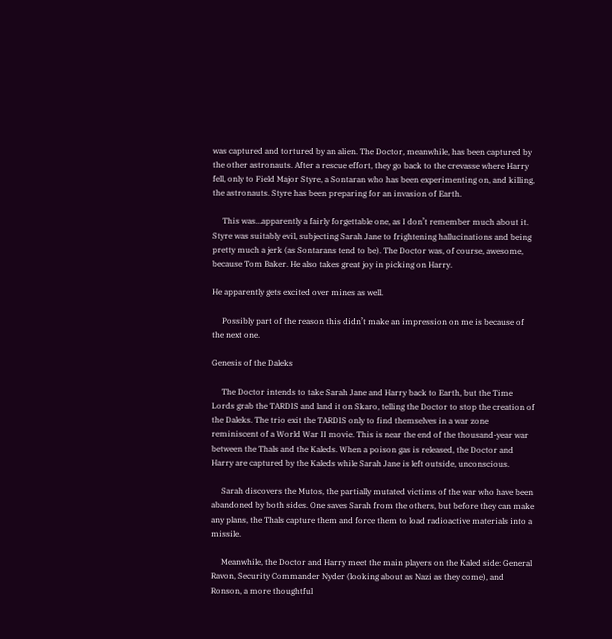was captured and tortured by an alien. The Doctor, meanwhile, has been captured by the other astronauts. After a rescue effort, they go back to the crevasse where Harry fell, only to Field Major Styre, a Sontaran who has been experimenting on, and killing, the astronauts. Styre has been preparing for an invasion of Earth.

     This was…apparently a fairly forgettable one, as I don’t remember much about it. Styre was suitably evil, subjecting Sarah Jane to frightening hallucinations and being pretty much a jerk (as Sontarans tend to be). The Doctor was, of course, awesome, because Tom Baker. He also takes great joy in picking on Harry.

He apparently gets excited over mines as well.

     Possibly part of the reason this didn’t make an impression on me is because of the next one.

Genesis of the Daleks

     The Doctor intends to take Sarah Jane and Harry back to Earth, but the Time Lords grab the TARDIS and land it on Skaro, telling the Doctor to stop the creation of the Daleks. The trio exit the TARDIS only to find themselves in a war zone reminiscent of a World War II movie. This is near the end of the thousand-year war between the Thals and the Kaleds. When a poison gas is released, the Doctor and Harry are captured by the Kaleds while Sarah Jane is left outside, unconscious.

     Sarah discovers the Mutos, the partially mutated victims of the war who have been abandoned by both sides. One saves Sarah from the others, but before they can make any plans, the Thals capture them and force them to load radioactive materials into a missile.

     Meanwhile, the Doctor and Harry meet the main players on the Kaled side: General Ravon, Security Commander Nyder (looking about as Nazi as they come), and Ronson, a more thoughtful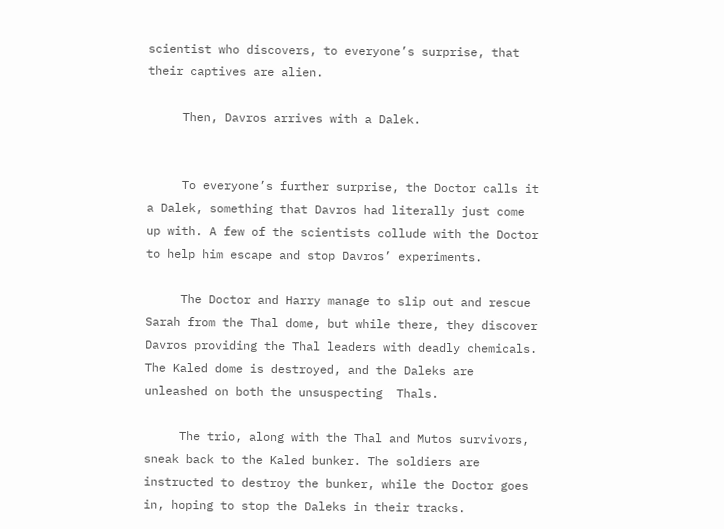scientist who discovers, to everyone’s surprise, that their captives are alien.

     Then, Davros arrives with a Dalek.


     To everyone’s further surprise, the Doctor calls it a Dalek, something that Davros had literally just come up with. A few of the scientists collude with the Doctor to help him escape and stop Davros’ experiments.

     The Doctor and Harry manage to slip out and rescue Sarah from the Thal dome, but while there, they discover Davros providing the Thal leaders with deadly chemicals. The Kaled dome is destroyed, and the Daleks are unleashed on both the unsuspecting  Thals.

     The trio, along with the Thal and Mutos survivors, sneak back to the Kaled bunker. The soldiers are instructed to destroy the bunker, while the Doctor goes in, hoping to stop the Daleks in their tracks.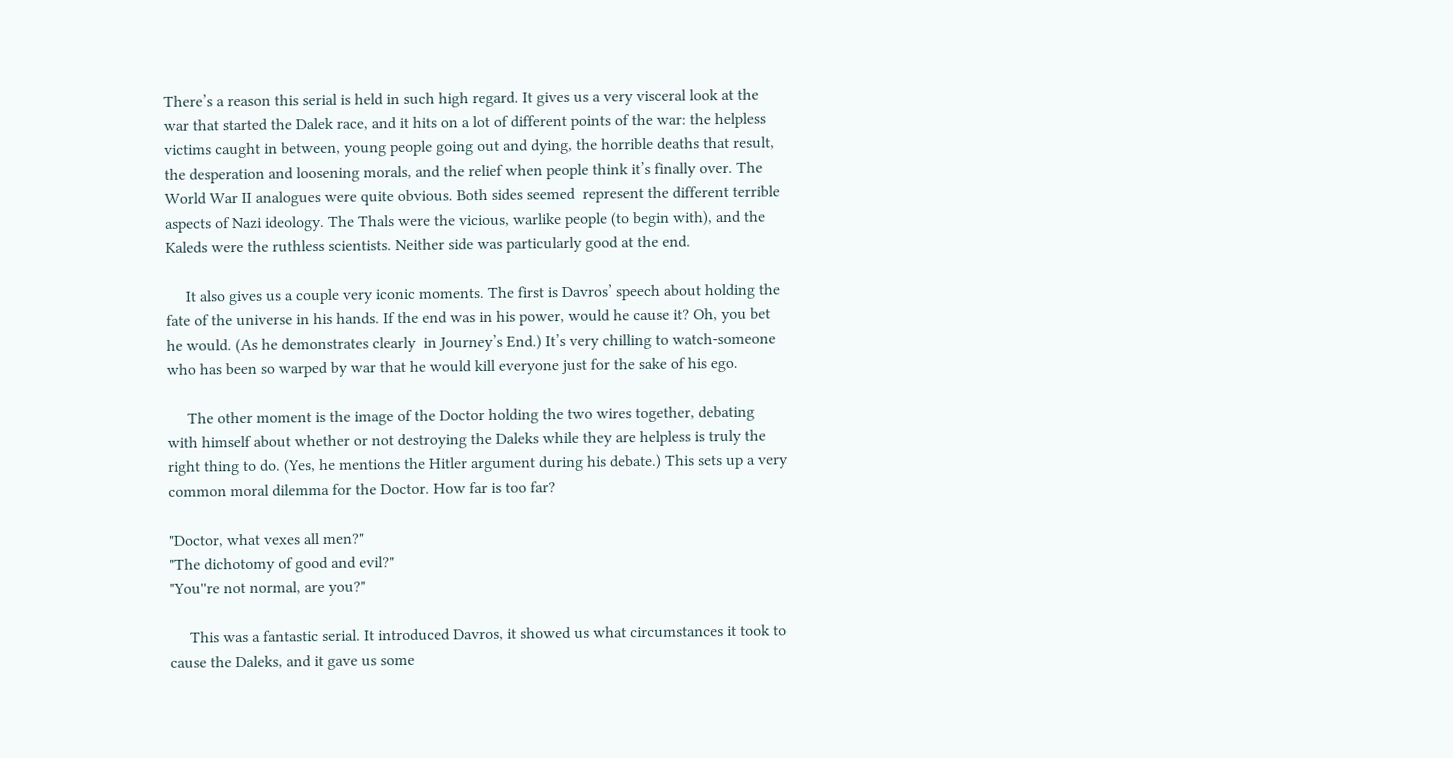There’s a reason this serial is held in such high regard. It gives us a very visceral look at the war that started the Dalek race, and it hits on a lot of different points of the war: the helpless victims caught in between, young people going out and dying, the horrible deaths that result, the desperation and loosening morals, and the relief when people think it’s finally over. The World War II analogues were quite obvious. Both sides seemed  represent the different terrible aspects of Nazi ideology. The Thals were the vicious, warlike people (to begin with), and the Kaleds were the ruthless scientists. Neither side was particularly good at the end.

     It also gives us a couple very iconic moments. The first is Davros’ speech about holding the fate of the universe in his hands. If the end was in his power, would he cause it? Oh, you bet he would. (As he demonstrates clearly  in Journey’s End.) It’s very chilling to watch-someone who has been so warped by war that he would kill everyone just for the sake of his ego.

     The other moment is the image of the Doctor holding the two wires together, debating with himself about whether or not destroying the Daleks while they are helpless is truly the right thing to do. (Yes, he mentions the Hitler argument during his debate.) This sets up a very common moral dilemma for the Doctor. How far is too far?

"Doctor, what vexes all men?"
"The dichotomy of good and evil?"
"You''re not normal, are you?"

     This was a fantastic serial. It introduced Davros, it showed us what circumstances it took to cause the Daleks, and it gave us some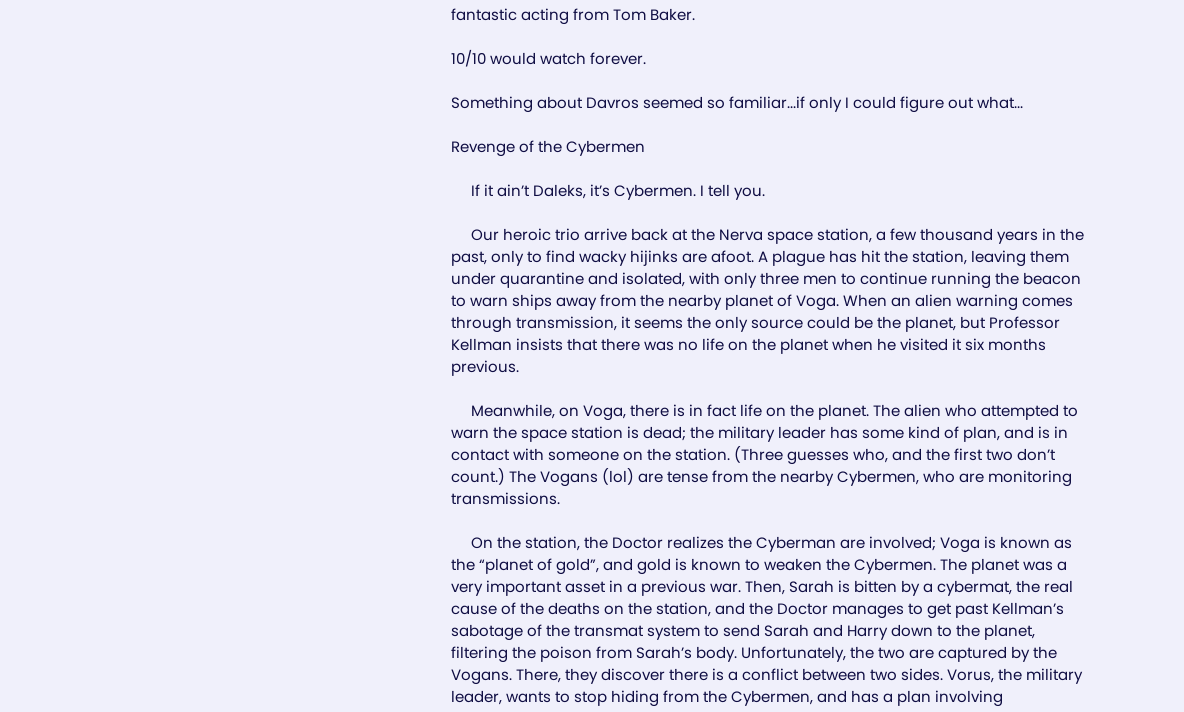fantastic acting from Tom Baker.

10/10 would watch forever.

Something about Davros seemed so familiar...if only I could figure out what...

Revenge of the Cybermen

     If it ain’t Daleks, it’s Cybermen. I tell you.

     Our heroic trio arrive back at the Nerva space station, a few thousand years in the past, only to find wacky hijinks are afoot. A plague has hit the station, leaving them under quarantine and isolated, with only three men to continue running the beacon to warn ships away from the nearby planet of Voga. When an alien warning comes through transmission, it seems the only source could be the planet, but Professor Kellman insists that there was no life on the planet when he visited it six months previous.

     Meanwhile, on Voga, there is in fact life on the planet. The alien who attempted to warn the space station is dead; the military leader has some kind of plan, and is in contact with someone on the station. (Three guesses who, and the first two don’t count.) The Vogans (lol) are tense from the nearby Cybermen, who are monitoring transmissions.

     On the station, the Doctor realizes the Cyberman are involved; Voga is known as the “planet of gold”, and gold is known to weaken the Cybermen. The planet was a very important asset in a previous war. Then, Sarah is bitten by a cybermat, the real cause of the deaths on the station, and the Doctor manages to get past Kellman’s sabotage of the transmat system to send Sarah and Harry down to the planet, filtering the poison from Sarah’s body. Unfortunately, the two are captured by the Vogans. There, they discover there is a conflict between two sides. Vorus, the military leader, wants to stop hiding from the Cybermen, and has a plan involving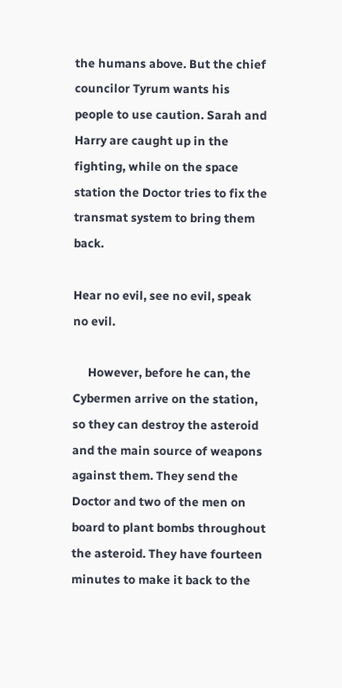the humans above. But the chief councilor Tyrum wants his people to use caution. Sarah and Harry are caught up in the fighting, while on the space station the Doctor tries to fix the transmat system to bring them back.

Hear no evil, see no evil, speak no evil.

     However, before he can, the Cybermen arrive on the station, so they can destroy the asteroid and the main source of weapons against them. They send the Doctor and two of the men on board to plant bombs throughout the asteroid. They have fourteen minutes to make it back to the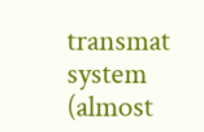transmat system (almost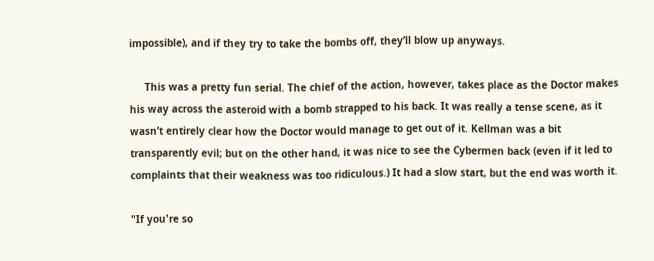impossible), and if they try to take the bombs off, they’ll blow up anyways.

     This was a pretty fun serial. The chief of the action, however, takes place as the Doctor makes his way across the asteroid with a bomb strapped to his back. It was really a tense scene, as it wasn’t entirely clear how the Doctor would manage to get out of it. Kellman was a bit transparently evil; but on the other hand, it was nice to see the Cybermen back (even if it led to complaints that their weakness was too ridiculous.) It had a slow start, but the end was worth it.

"If you're so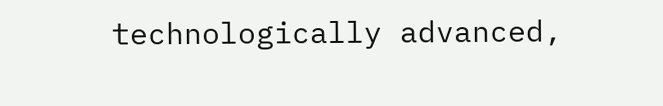technologically advanced,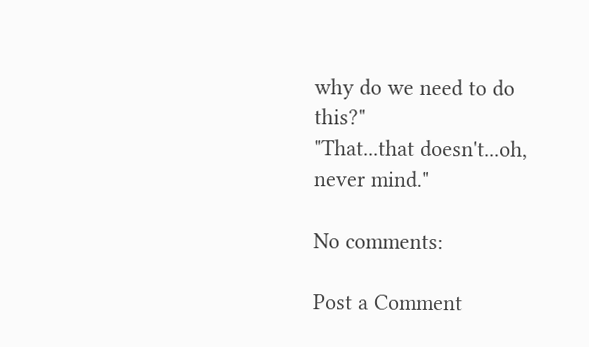why do we need to do this?"
"That...that doesn't...oh, never mind."

No comments:

Post a Comment